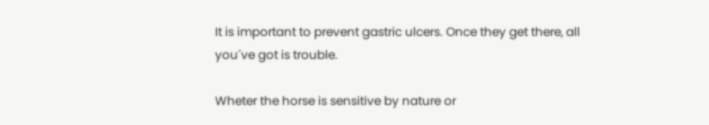It is important to prevent gastric ulcers. Once they get there, all you´ve got is trouble.

Wheter the horse is sensitive by nature or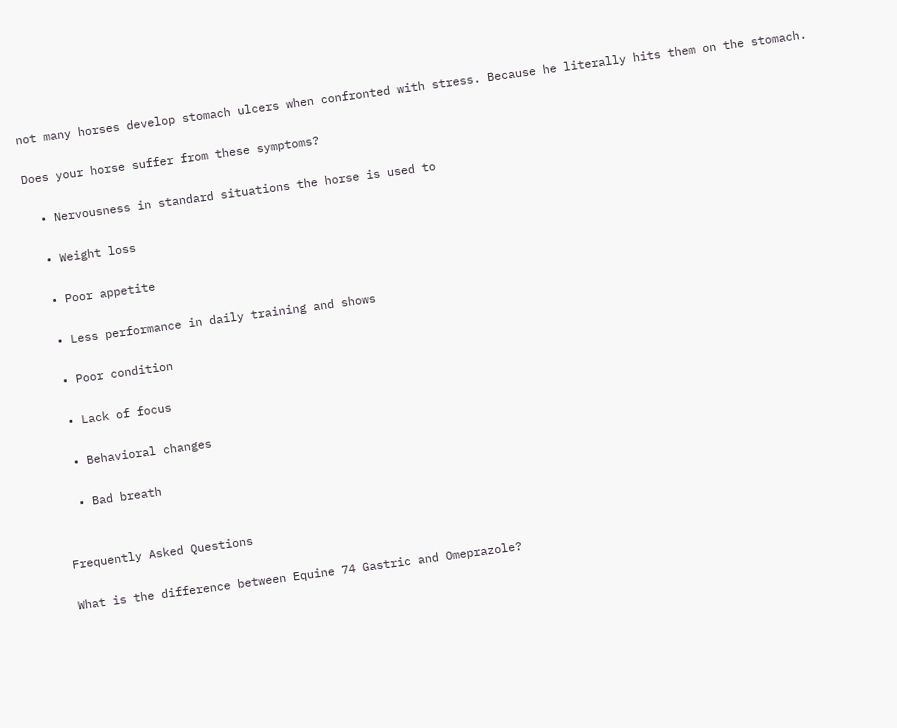not many horses develop stomach ulcers when confronted with stress. Because he literally hits them on the stomach.

Does your horse suffer from these symptoms?

  • Nervousness in standard situations the horse is used to

  • Weight loss

  • Poor appetite

  • Less performance in daily training and shows

  • Poor condition

  • Lack of focus

  • Behavioral changes

  • Bad breath


Frequently Asked Questions

What is the difference between Equine 74 Gastric and Omeprazole?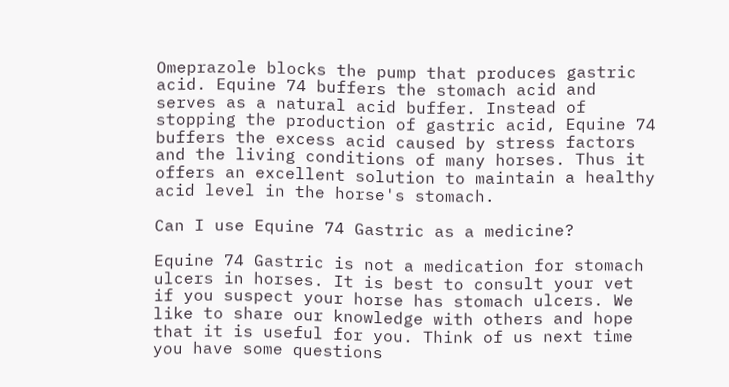Omeprazole blocks the pump that produces gastric acid. Equine 74 buffers the stomach acid and serves as a natural acid buffer. Instead of stopping the production of gastric acid, Equine 74 buffers the excess acid caused by stress factors and the living conditions of many horses. Thus it offers an excellent solution to maintain a healthy acid level in the horse's stomach.

Can I use Equine 74 Gastric as a medicine?

Equine 74 Gastric is not a medication for stomach ulcers in horses. It is best to consult your vet if you suspect your horse has stomach ulcers. We like to share our knowledge with others and hope that it is useful for you. Think of us next time you have some questions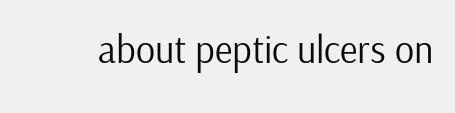about peptic ulcers on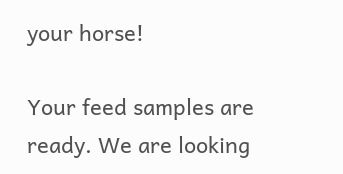your horse!

Your feed samples are ready. We are looking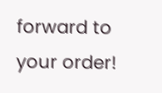forward to your order!